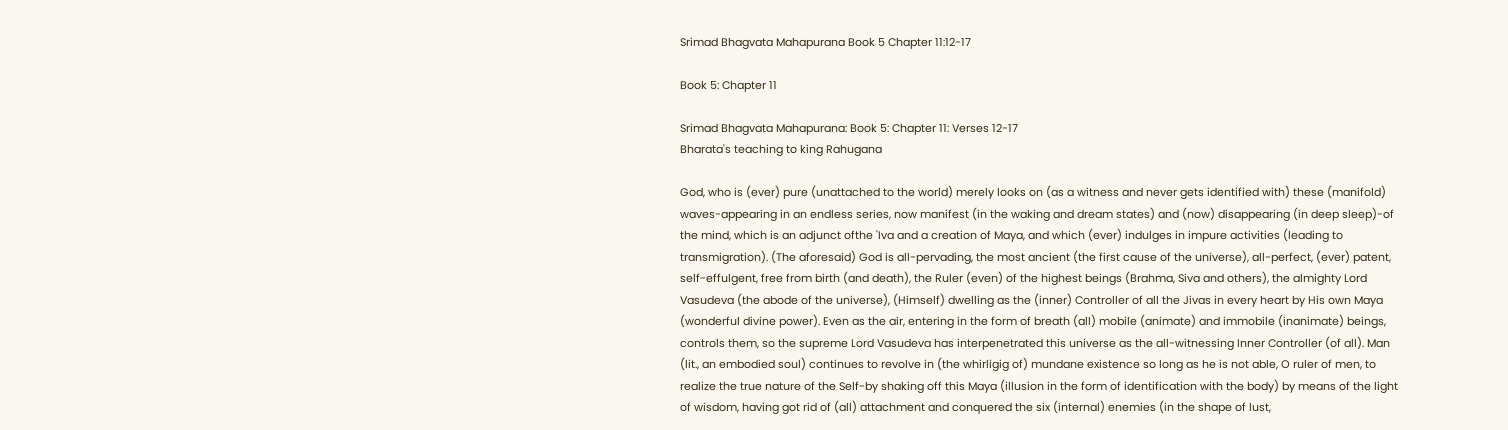Srimad Bhagvata Mahapurana Book 5 Chapter 11:12-17

Book 5: Chapter 11

Srimad Bhagvata Mahapurana: Book 5: Chapter 11: Verses 12-17
Bharata's teaching to king Rahugana

God, who is (ever) pure (unattached to the world) merely looks on (as a witness and never gets identified with) these (manifold) waves-appearing in an endless series, now manifest (in the waking and dream states) and (now) disappearing (in deep sleep)-of the mind, which is an adjunct ofthe 'Iva and a creation of Maya, and which (ever) indulges in impure activities (leading to transmigration). (The aforesaid) God is all-pervading, the most ancient (the first cause of the universe), all-perfect, (ever) patent, self-effulgent, free from birth (and death), the Ruler (even) of the highest beings (Brahma, Siva and others), the almighty Lord Vasudeva (the abode of the universe), (Himself) dwelling as the (inner) Controller of all the Jivas in every heart by His own Maya (wonderful divine power). Even as the air, entering in the form of breath (all) mobile (animate) and immobile (inanimate) beings, controls them, so the supreme Lord Vasudeva has interpenetrated this universe as the all-witnessing Inner Controller (of all). Man (lit., an embodied soul) continues to revolve in (the whirligig of) mundane existence so long as he is not able, O ruler of men, to realize the true nature of the Self-by shaking off this Maya (illusion in the form of identification with the body) by means of the light of wisdom, having got rid of (all) attachment and conquered the six (internal) enemies (in the shape of lust,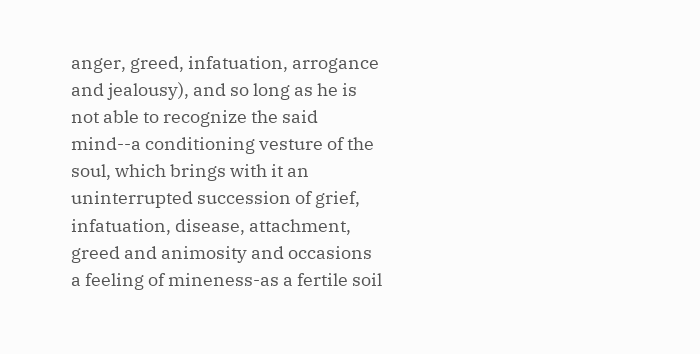anger, greed, infatuation, arrogance and jealousy), and so long as he is not able to recognize the said mind--a conditioning vesture of the soul, which brings with it an uninterrupted succession of grief, infatuation, disease, attachment, greed and animosity and occasions a feeling of mineness-as a fertile soil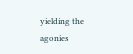yielding the agonies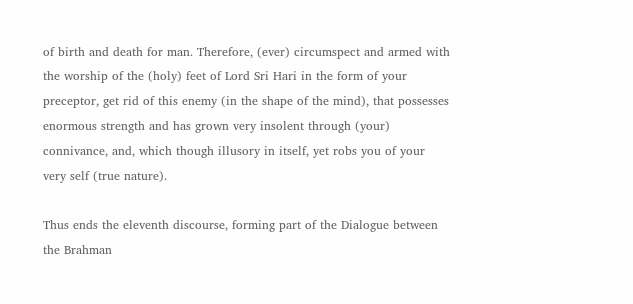of birth and death for man. Therefore, (ever) circumspect and armed with the worship of the (holy) feet of Lord Sri Hari in the form of your preceptor, get rid of this enemy (in the shape of the mind), that possesses enormous strength and has grown very insolent through (your) connivance, and, which though illusory in itself, yet robs you of your very self (true nature).

Thus ends the eleventh discourse, forming part of the Dialogue between the Brahman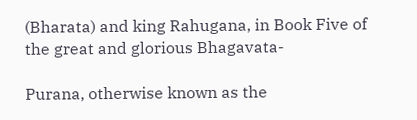(Bharata) and king Rahugana, in Book Five of the great and glorious Bhagavata-

Purana, otherwise known as the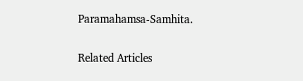Paramahamsa-Samhita.


Related Articles